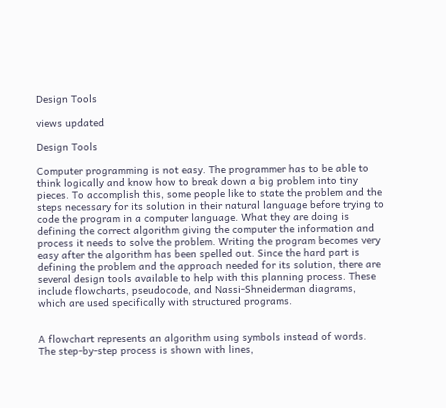Design Tools

views updated

Design Tools

Computer programming is not easy. The programmer has to be able to think logically and know how to break down a big problem into tiny pieces. To accomplish this, some people like to state the problem and the steps necessary for its solution in their natural language before trying to code the program in a computer language. What they are doing is defining the correct algorithm giving the computer the information and process it needs to solve the problem. Writing the program becomes very easy after the algorithm has been spelled out. Since the hard part is defining the problem and the approach needed for its solution, there are several design tools available to help with this planning process. These include flowcharts, pseudocode, and Nassi-Shneiderman diagrams, which are used specifically with structured programs.


A flowchart represents an algorithm using symbols instead of words. The step-by-step process is shown with lines,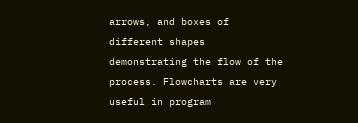arrows, and boxes of different shapes demonstrating the flow of the process. Flowcharts are very useful in program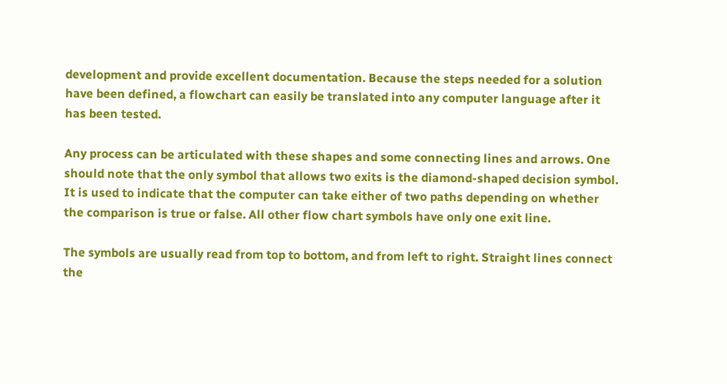development and provide excellent documentation. Because the steps needed for a solution have been defined, a flowchart can easily be translated into any computer language after it has been tested.

Any process can be articulated with these shapes and some connecting lines and arrows. One should note that the only symbol that allows two exits is the diamond-shaped decision symbol. It is used to indicate that the computer can take either of two paths depending on whether the comparison is true or false. All other flow chart symbols have only one exit line.

The symbols are usually read from top to bottom, and from left to right. Straight lines connect the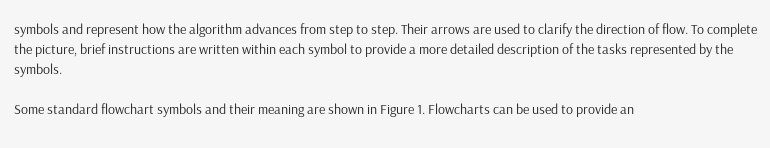symbols and represent how the algorithm advances from step to step. Their arrows are used to clarify the direction of flow. To complete the picture, brief instructions are written within each symbol to provide a more detailed description of the tasks represented by the symbols.

Some standard flowchart symbols and their meaning are shown in Figure 1. Flowcharts can be used to provide an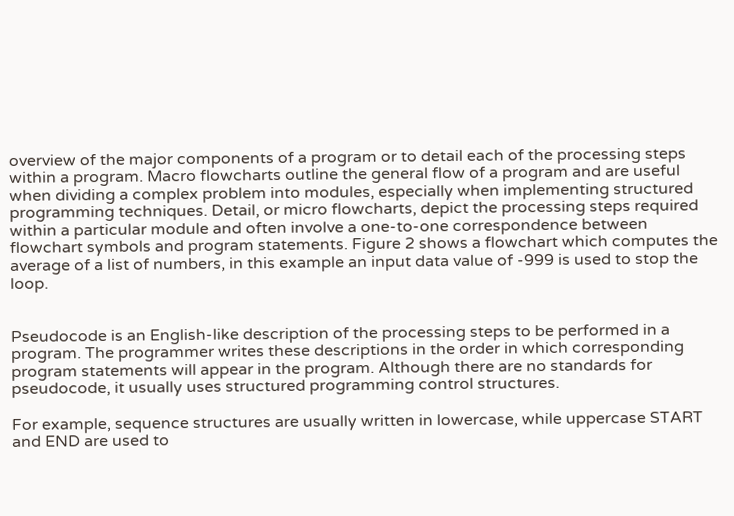overview of the major components of a program or to detail each of the processing steps within a program. Macro flowcharts outline the general flow of a program and are useful when dividing a complex problem into modules, especially when implementing structured programming techniques. Detail, or micro flowcharts, depict the processing steps required within a particular module and often involve a one-to-one correspondence between flowchart symbols and program statements. Figure 2 shows a flowchart which computes the average of a list of numbers, in this example an input data value of -999 is used to stop the loop.


Pseudocode is an English-like description of the processing steps to be performed in a program. The programmer writes these descriptions in the order in which corresponding program statements will appear in the program. Although there are no standards for pseudocode, it usually uses structured programming control structures.

For example, sequence structures are usually written in lowercase, while uppercase START and END are used to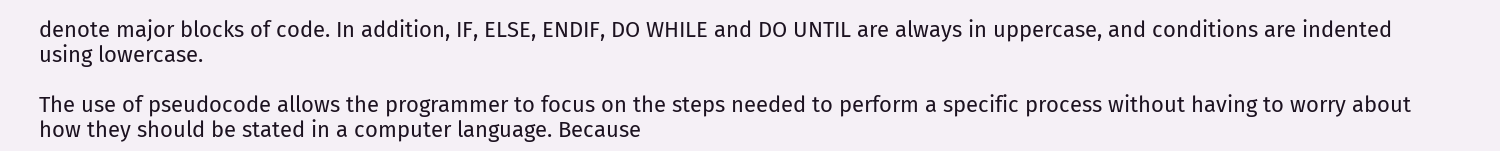denote major blocks of code. In addition, IF, ELSE, ENDIF, DO WHILE and DO UNTIL are always in uppercase, and conditions are indented using lowercase.

The use of pseudocode allows the programmer to focus on the steps needed to perform a specific process without having to worry about how they should be stated in a computer language. Because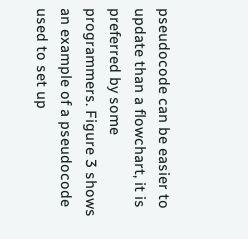pseudocode can be easier to update than a flowchart, it is preferred by some programmers. Figure 3 shows an example of a pseudocode used to set up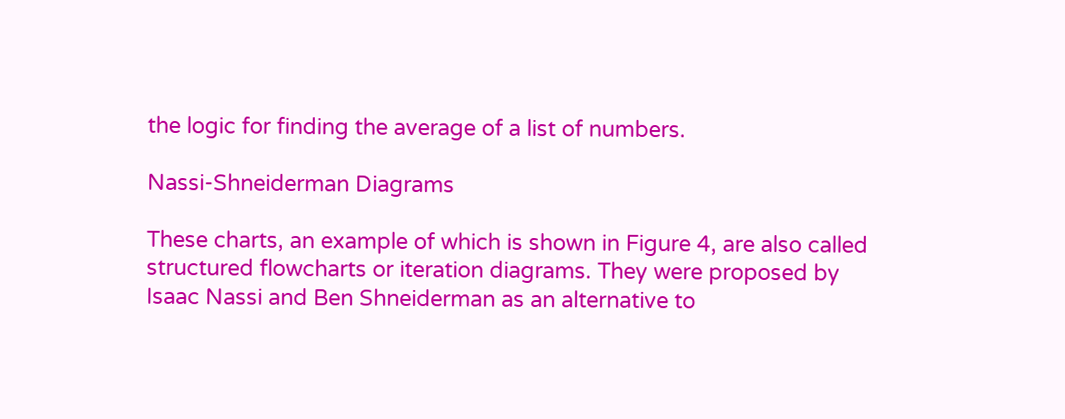the logic for finding the average of a list of numbers.

Nassi-Shneiderman Diagrams

These charts, an example of which is shown in Figure 4, are also called structured flowcharts or iteration diagrams. They were proposed by Isaac Nassi and Ben Shneiderman as an alternative to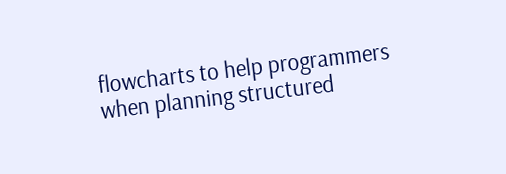flowcharts to help programmers when planning structured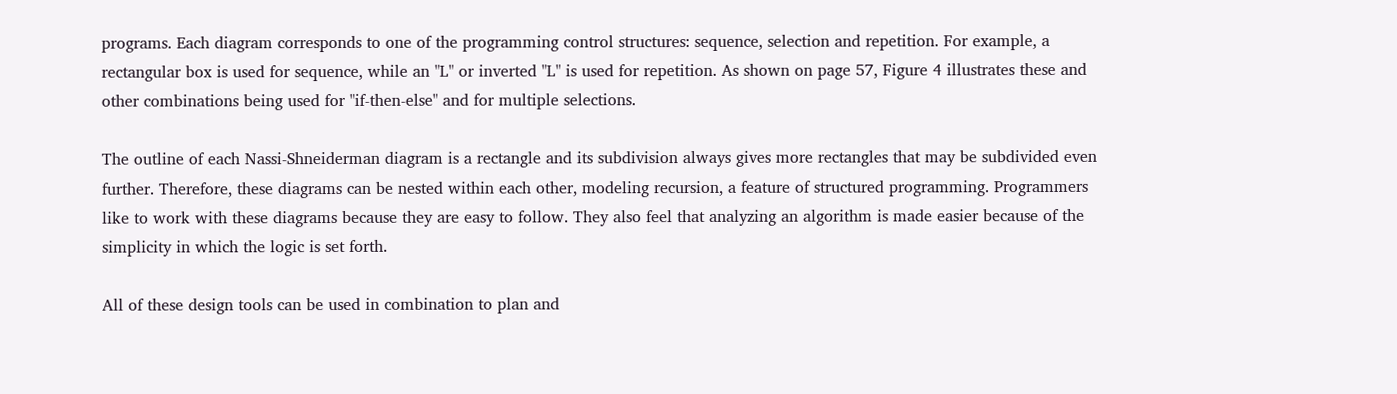programs. Each diagram corresponds to one of the programming control structures: sequence, selection and repetition. For example, a rectangular box is used for sequence, while an "L" or inverted "L" is used for repetition. As shown on page 57, Figure 4 illustrates these and other combinations being used for "if-then-else" and for multiple selections.

The outline of each Nassi-Shneiderman diagram is a rectangle and its subdivision always gives more rectangles that may be subdivided even further. Therefore, these diagrams can be nested within each other, modeling recursion, a feature of structured programming. Programmers like to work with these diagrams because they are easy to follow. They also feel that analyzing an algorithm is made easier because of the simplicity in which the logic is set forth.

All of these design tools can be used in combination to plan and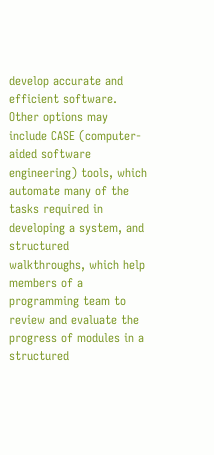develop accurate and efficient software. Other options may include CASE (computer-aided software engineering) tools, which automate many of the tasks required in developing a system, and structured walkthroughs, which help members of a programming team to review and evaluate the progress of modules in a structured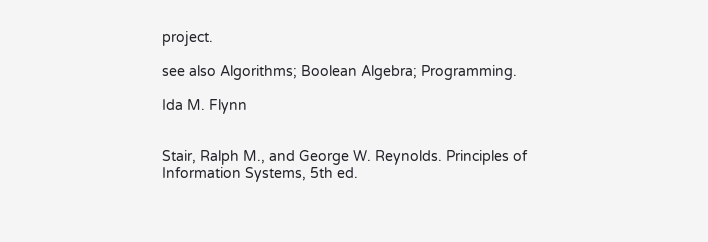project.

see also Algorithms; Boolean Algebra; Programming.

Ida M. Flynn


Stair, Ralph M., and George W. Reynolds. Principles of Information Systems, 5th ed.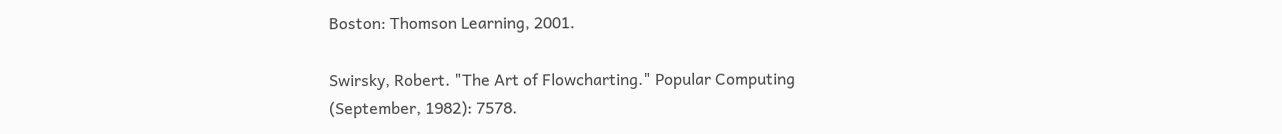Boston: Thomson Learning, 2001.

Swirsky, Robert. "The Art of Flowcharting." Popular Computing (September, 1982): 7578.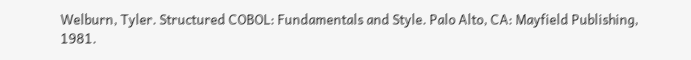Welburn, Tyler. Structured COBOL: Fundamentals and Style. Palo Alto, CA: Mayfield Publishing, 1981.